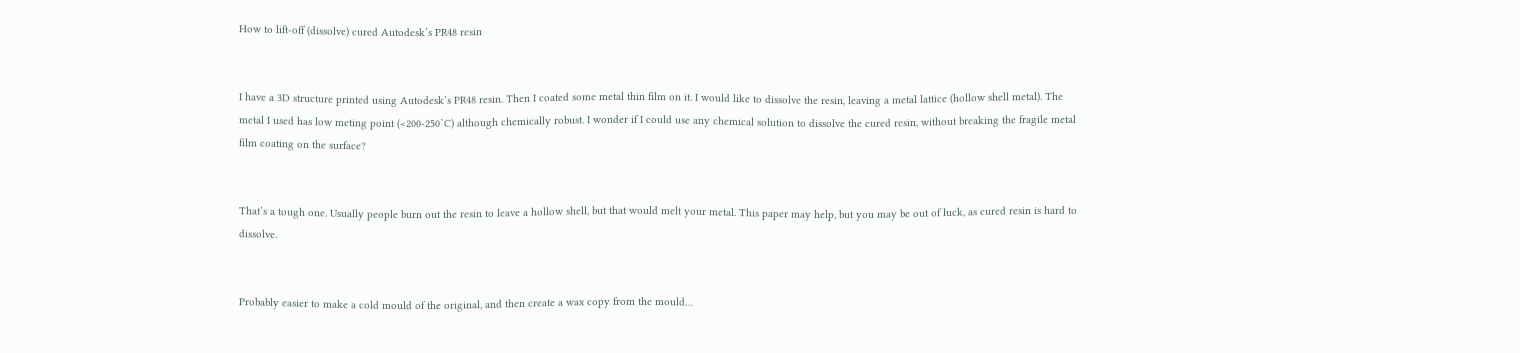How to lift-off (dissolve) cured Autodesk’s PR48 resin


I have a 3D structure printed using Autodesk’s PR48 resin. Then I coated some metal thin film on it. I would like to dissolve the resin, leaving a metal lattice (hollow shell metal). The metal I used has low meting point (<200-250`C) although chemically robust. I wonder if I could use any chemical solution to dissolve the cured resin, without breaking the fragile metal film coating on the surface?


That’s a tough one. Usually people burn out the resin to leave a hollow shell, but that would melt your metal. This paper may help, but you may be out of luck, as cured resin is hard to dissolve.


Probably easier to make a cold mould of the original, and then create a wax copy from the mould…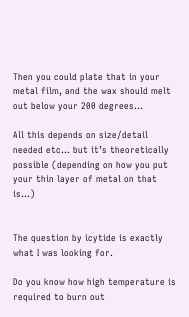Then you could plate that in your metal film, and the wax should melt out below your 200 degrees…

All this depends on size/detail needed etc… but it’s theoretically possible (depending on how you put your thin layer of metal on that is…)


The question by icytide is exactly what I was looking for.

Do you know how high temperature is required to burn out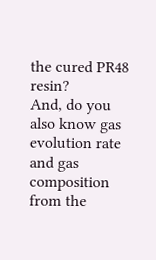the cured PR48 resin?
And, do you also know gas evolution rate and gas composition from the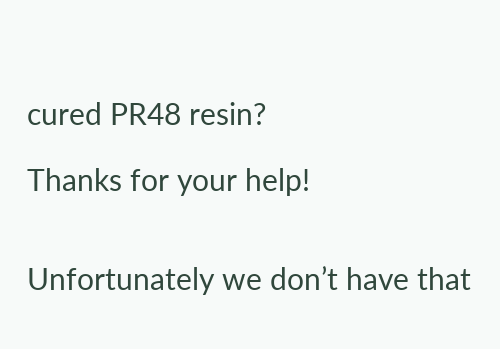cured PR48 resin?

Thanks for your help!


Unfortunately we don’t have that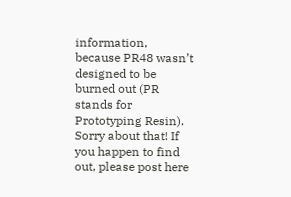information, because PR48 wasn’t designed to be burned out (PR stands for Prototyping Resin). Sorry about that! If you happen to find out, please post here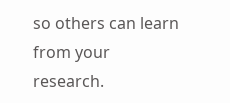so others can learn from your research.